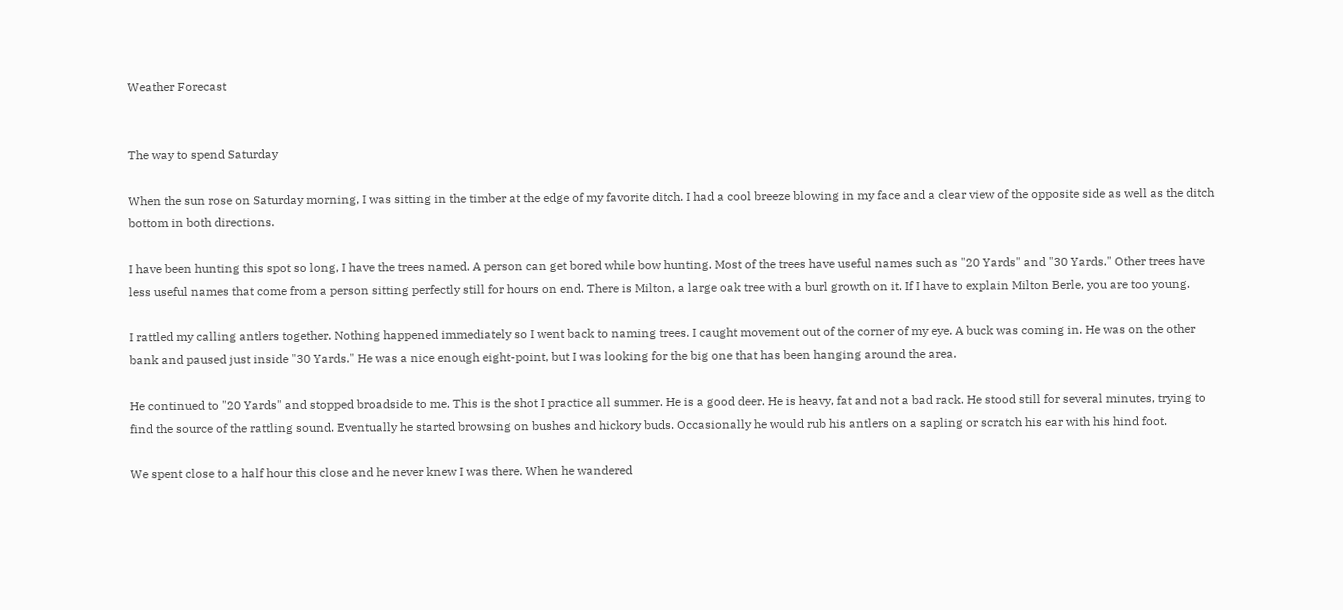Weather Forecast


The way to spend Saturday

When the sun rose on Saturday morning, I was sitting in the timber at the edge of my favorite ditch. I had a cool breeze blowing in my face and a clear view of the opposite side as well as the ditch bottom in both directions.

I have been hunting this spot so long, I have the trees named. A person can get bored while bow hunting. Most of the trees have useful names such as "20 Yards" and "30 Yards." Other trees have less useful names that come from a person sitting perfectly still for hours on end. There is Milton, a large oak tree with a burl growth on it. If I have to explain Milton Berle, you are too young.

I rattled my calling antlers together. Nothing happened immediately so I went back to naming trees. I caught movement out of the corner of my eye. A buck was coming in. He was on the other bank and paused just inside "30 Yards." He was a nice enough eight-point, but I was looking for the big one that has been hanging around the area.

He continued to "20 Yards" and stopped broadside to me. This is the shot I practice all summer. He is a good deer. He is heavy, fat and not a bad rack. He stood still for several minutes, trying to find the source of the rattling sound. Eventually he started browsing on bushes and hickory buds. Occasionally he would rub his antlers on a sapling or scratch his ear with his hind foot.

We spent close to a half hour this close and he never knew I was there. When he wandered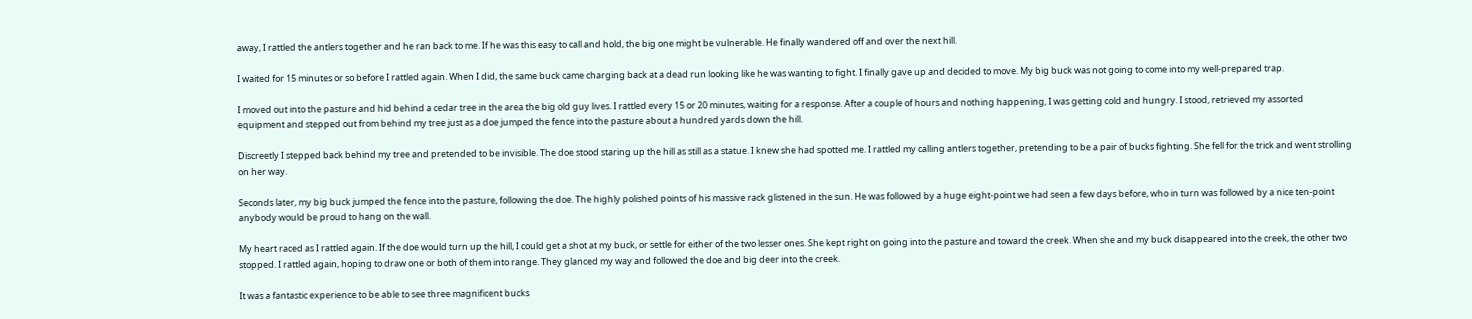away, I rattled the antlers together and he ran back to me. If he was this easy to call and hold, the big one might be vulnerable. He finally wandered off and over the next hill.

I waited for 15 minutes or so before I rattled again. When I did, the same buck came charging back at a dead run looking like he was wanting to fight. I finally gave up and decided to move. My big buck was not going to come into my well-prepared trap.

I moved out into the pasture and hid behind a cedar tree in the area the big old guy lives. I rattled every 15 or 20 minutes, waiting for a response. After a couple of hours and nothing happening, I was getting cold and hungry. I stood, retrieved my assorted equipment and stepped out from behind my tree just as a doe jumped the fence into the pasture about a hundred yards down the hill.

Discreetly I stepped back behind my tree and pretended to be invisible. The doe stood staring up the hill as still as a statue. I knew she had spotted me. I rattled my calling antlers together, pretending to be a pair of bucks fighting. She fell for the trick and went strolling on her way.

Seconds later, my big buck jumped the fence into the pasture, following the doe. The highly polished points of his massive rack glistened in the sun. He was followed by a huge eight-point we had seen a few days before, who in turn was followed by a nice ten-point anybody would be proud to hang on the wall.

My heart raced as I rattled again. If the doe would turn up the hill, I could get a shot at my buck, or settle for either of the two lesser ones. She kept right on going into the pasture and toward the creek. When she and my buck disappeared into the creek, the other two stopped. I rattled again, hoping to draw one or both of them into range. They glanced my way and followed the doe and big deer into the creek.

It was a fantastic experience to be able to see three magnificent bucks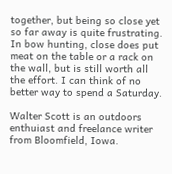together, but being so close yet so far away is quite frustrating. In bow hunting, close does put meat on the table or a rack on the wall, but is still worth all the effort. I can think of no better way to spend a Saturday.

Walter Scott is an outdoors enthuiast and freelance writer from Bloomfield, Iowa.